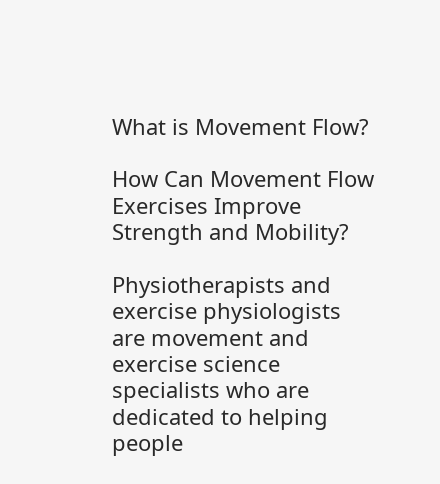What is Movement Flow?

How Can Movement Flow Exercises Improve Strength and Mobility?

Physiotherapists and exercise physiologists are movement and exercise science specialists who are dedicated to helping people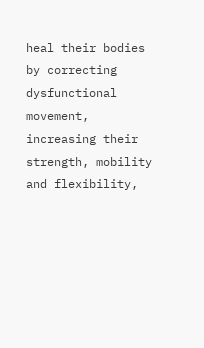heal their bodies by correcting dysfunctional movement, increasing their strength, mobility and flexibility,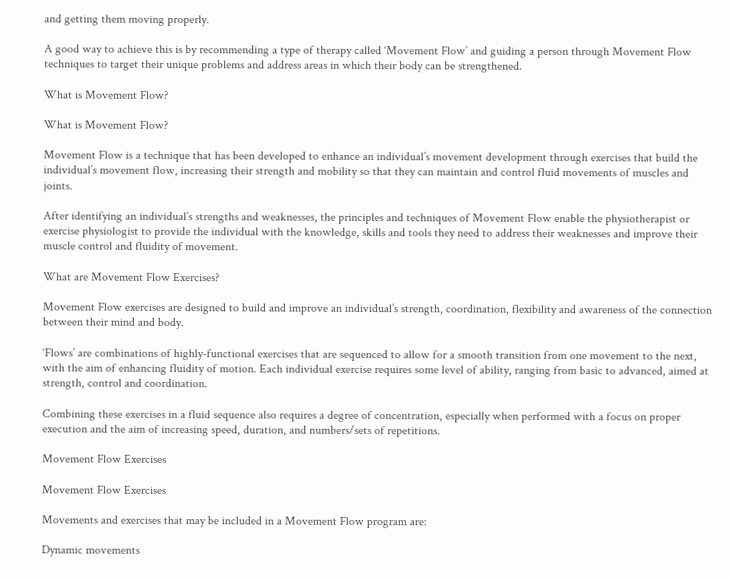and getting them moving properly.

A good way to achieve this is by recommending a type of therapy called ‘Movement Flow’ and guiding a person through Movement Flow techniques to target their unique problems and address areas in which their body can be strengthened.

What is Movement Flow?

What is Movement Flow?

Movement Flow is a technique that has been developed to enhance an individual’s movement development through exercises that build the individual’s movement flow, increasing their strength and mobility so that they can maintain and control fluid movements of muscles and joints.

After identifying an individual’s strengths and weaknesses, the principles and techniques of Movement Flow enable the physiotherapist or exercise physiologist to provide the individual with the knowledge, skills and tools they need to address their weaknesses and improve their muscle control and fluidity of movement.

What are Movement Flow Exercises?

Movement Flow exercises are designed to build and improve an individual’s strength, coordination, flexibility and awareness of the connection between their mind and body.

‘Flows’ are combinations of highly-functional exercises that are sequenced to allow for a smooth transition from one movement to the next, with the aim of enhancing fluidity of motion. Each individual exercise requires some level of ability, ranging from basic to advanced, aimed at strength, control and coordination.

Combining these exercises in a fluid sequence also requires a degree of concentration, especially when performed with a focus on proper execution and the aim of increasing speed, duration, and numbers/sets of repetitions.

Movement Flow Exercises

Movement Flow Exercises

Movements and exercises that may be included in a Movement Flow program are:

Dynamic movements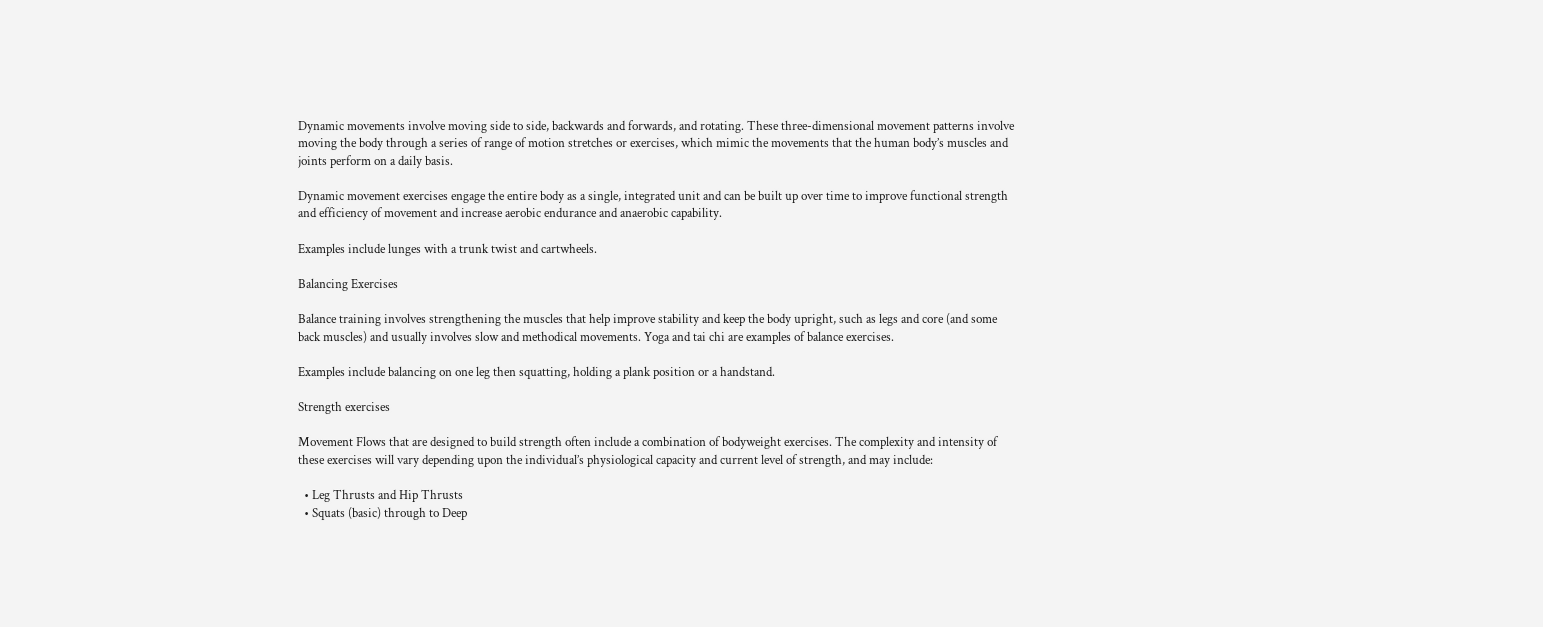Dynamic movements involve moving side to side, backwards and forwards, and rotating. These three-dimensional movement patterns involve moving the body through a series of range of motion stretches or exercises, which mimic the movements that the human body’s muscles and joints perform on a daily basis.

Dynamic movement exercises engage the entire body as a single, integrated unit and can be built up over time to improve functional strength and efficiency of movement and increase aerobic endurance and anaerobic capability.

Examples include lunges with a trunk twist and cartwheels.

Balancing Exercises

Balance training involves strengthening the muscles that help improve stability and keep the body upright, such as legs and core (and some back muscles) and usually involves slow and methodical movements. Yoga and tai chi are examples of balance exercises.

Examples include balancing on one leg then squatting, holding a plank position or a handstand.

Strength exercises

Movement Flows that are designed to build strength often include a combination of bodyweight exercises. The complexity and intensity of these exercises will vary depending upon the individual’s physiological capacity and current level of strength, and may include:

  • Leg Thrusts and Hip Thrusts
  • Squats (basic) through to Deep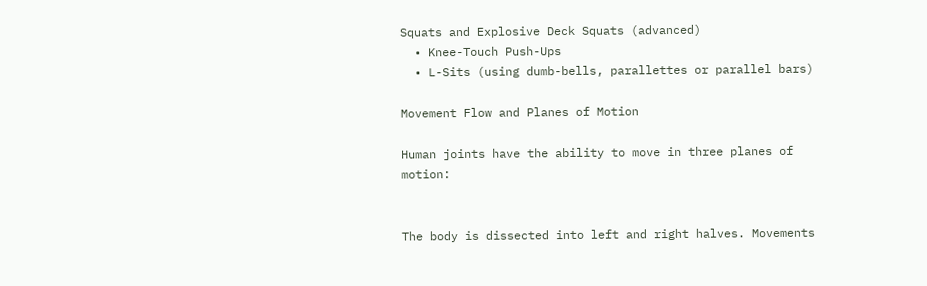Squats and Explosive Deck Squats (advanced)
  • Knee-Touch Push-Ups
  • L-Sits (using dumb-bells, parallettes or parallel bars)

Movement Flow and Planes of Motion

Human joints have the ability to move in three planes of motion:


The body is dissected into left and right halves. Movements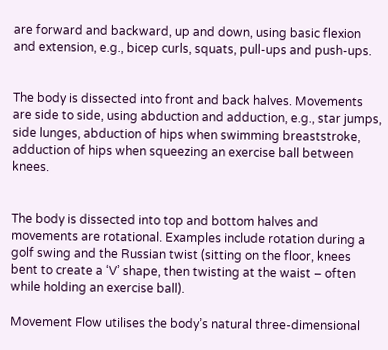are forward and backward, up and down, using basic flexion and extension, e.g., bicep curls, squats, pull-ups and push-ups.


The body is dissected into front and back halves. Movements are side to side, using abduction and adduction, e.g., star jumps, side lunges, abduction of hips when swimming breaststroke, adduction of hips when squeezing an exercise ball between knees.


The body is dissected into top and bottom halves and movements are rotational. Examples include rotation during a golf swing and the Russian twist (sitting on the floor, knees bent to create a ‘V’ shape, then twisting at the waist – often while holding an exercise ball).

Movement Flow utilises the body’s natural three-dimensional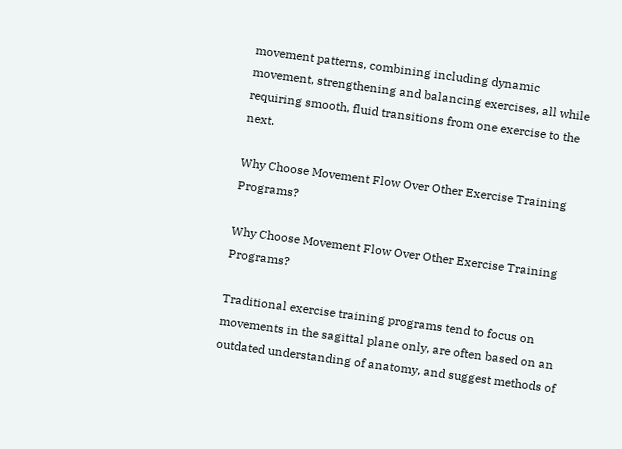movement patterns, combining including dynamic movement, strengthening and balancing exercises, all while requiring smooth, fluid transitions from one exercise to the next.

Why Choose Movement Flow Over Other Exercise Training Programs?

Why Choose Movement Flow Over Other Exercise Training Programs?

Traditional exercise training programs tend to focus on movements in the sagittal plane only, are often based on an outdated understanding of anatomy, and suggest methods of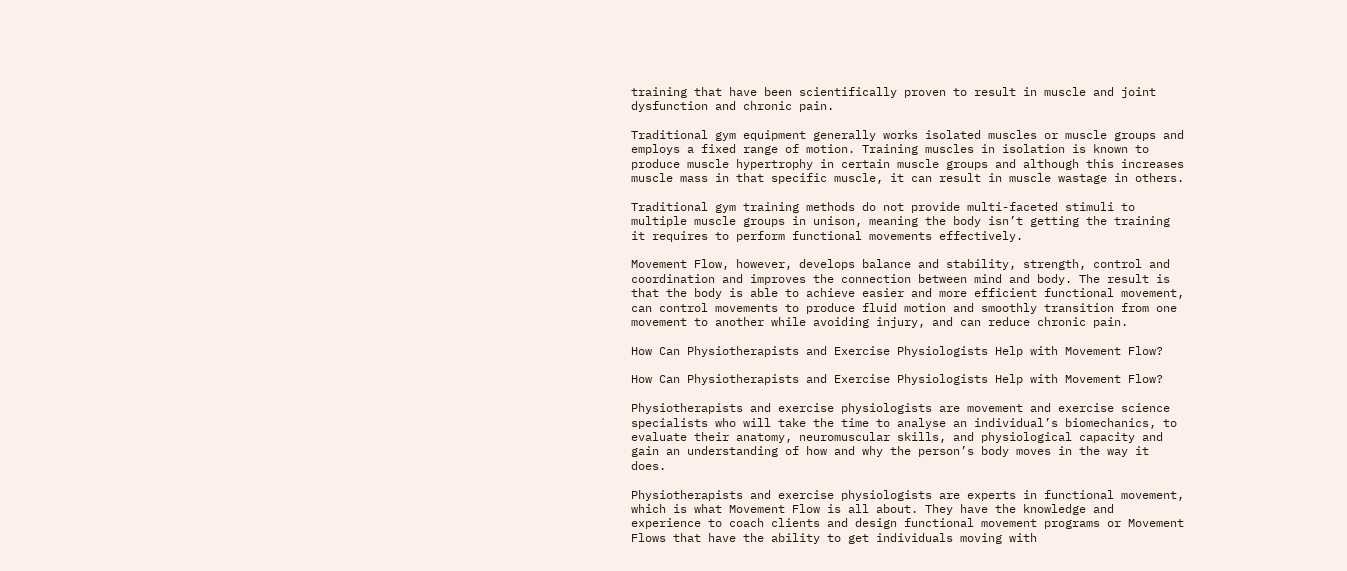training that have been scientifically proven to result in muscle and joint dysfunction and chronic pain.

Traditional gym equipment generally works isolated muscles or muscle groups and employs a fixed range of motion. Training muscles in isolation is known to produce muscle hypertrophy in certain muscle groups and although this increases muscle mass in that specific muscle, it can result in muscle wastage in others.

Traditional gym training methods do not provide multi-faceted stimuli to multiple muscle groups in unison, meaning the body isn’t getting the training it requires to perform functional movements effectively.

Movement Flow, however, develops balance and stability, strength, control and coordination and improves the connection between mind and body. The result is that the body is able to achieve easier and more efficient functional movement, can control movements to produce fluid motion and smoothly transition from one movement to another while avoiding injury, and can reduce chronic pain.

How Can Physiotherapists and Exercise Physiologists Help with Movement Flow?

How Can Physiotherapists and Exercise Physiologists Help with Movement Flow?

Physiotherapists and exercise physiologists are movement and exercise science specialists who will take the time to analyse an individual’s biomechanics, to evaluate their anatomy, neuromuscular skills, and physiological capacity and gain an understanding of how and why the person’s body moves in the way it does.

Physiotherapists and exercise physiologists are experts in functional movement, which is what Movement Flow is all about. They have the knowledge and experience to coach clients and design functional movement programs or Movement Flows that have the ability to get individuals moving with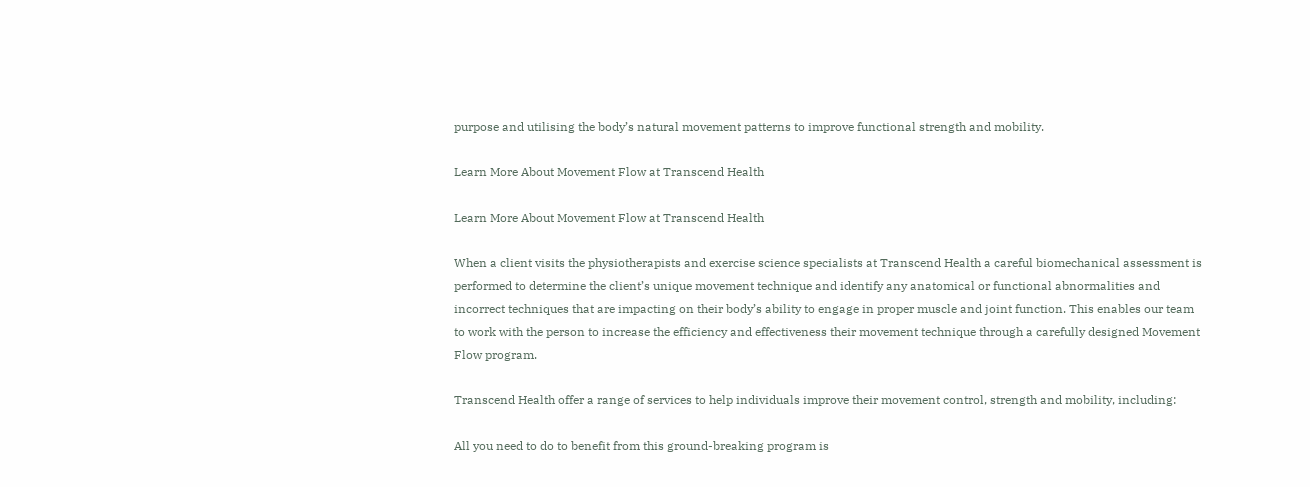purpose and utilising the body’s natural movement patterns to improve functional strength and mobility.

Learn More About Movement Flow at Transcend Health

Learn More About Movement Flow at Transcend Health

When a client visits the physiotherapists and exercise science specialists at Transcend Health a careful biomechanical assessment is performed to determine the client’s unique movement technique and identify any anatomical or functional abnormalities and incorrect techniques that are impacting on their body’s ability to engage in proper muscle and joint function. This enables our team to work with the person to increase the efficiency and effectiveness their movement technique through a carefully designed Movement Flow program.

Transcend Health offer a range of services to help individuals improve their movement control, strength and mobility, including:

All you need to do to benefit from this ground-breaking program is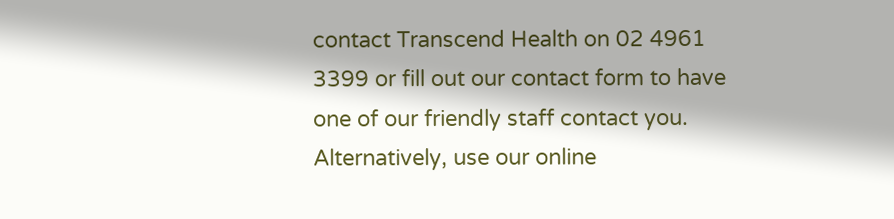contact Transcend Health on 02 4961 3399 or fill out our contact form to have one of our friendly staff contact you. Alternatively, use our online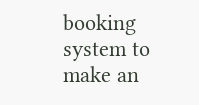booking system to make an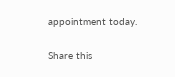appointment today.

Share this